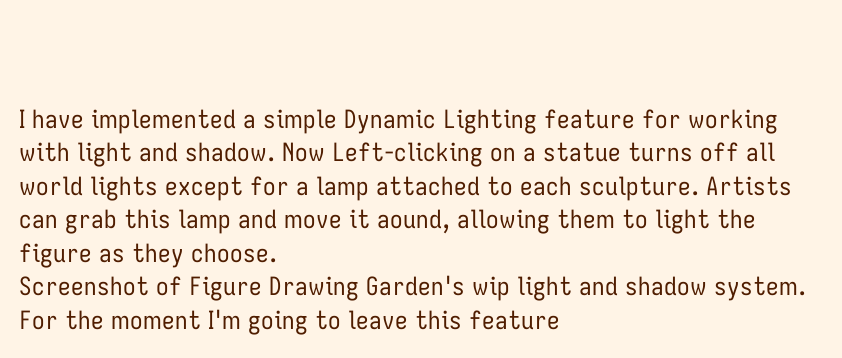I have implemented a simple Dynamic Lighting feature for working with light and shadow. Now Left-clicking on a statue turns off all world lights except for a lamp attached to each sculpture. Artists can grab this lamp and move it aound, allowing them to light the figure as they choose.
Screenshot of Figure Drawing Garden's wip light and shadow system.
For the moment I'm going to leave this feature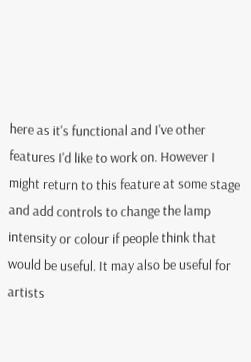here as it's functional and I've other features I'd like to work on. However I might return to this feature at some stage and add controls to change the lamp intensity or colour if people think that would be useful. It may also be useful for artists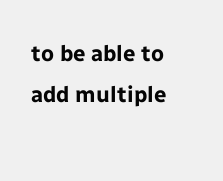to be able to add multiple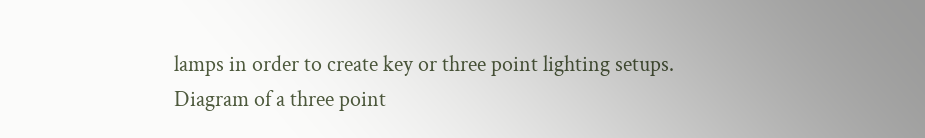lamps in order to create key or three point lighting setups.
Diagram of a three point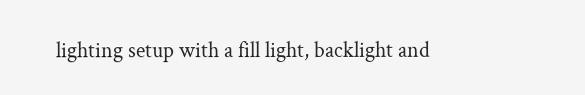lighting setup with a fill light, backlight and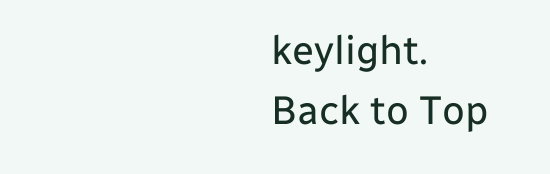keylight.
Back to Top